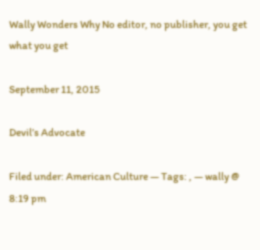Wally Wonders Why No editor, no publisher, you get what you get

September 11, 2015

Devil’s Advocate

Filed under: American Culture — Tags: , — wally @ 8:19 pm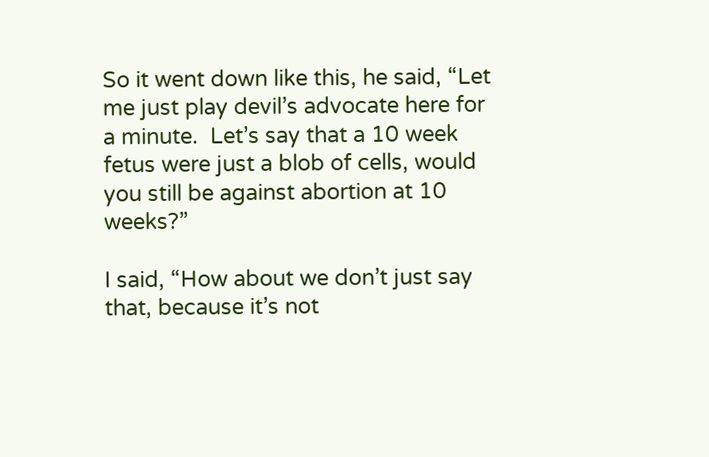So it went down like this, he said, “Let me just play devil’s advocate here for a minute.  Let’s say that a 10 week fetus were just a blob of cells, would you still be against abortion at 10 weeks?”

I said, “How about we don’t just say that, because it’s not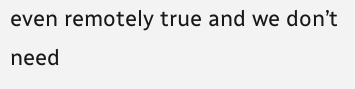even remotely true and we don’t need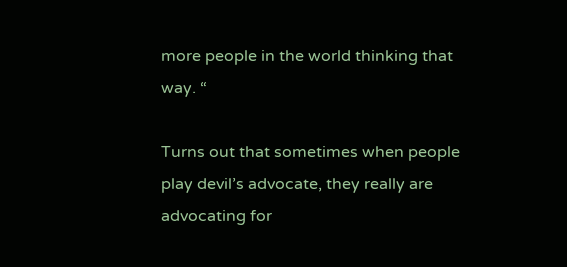more people in the world thinking that way. “

Turns out that sometimes when people play devil’s advocate, they really are advocating for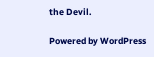the Devil.

Powered by WordPress